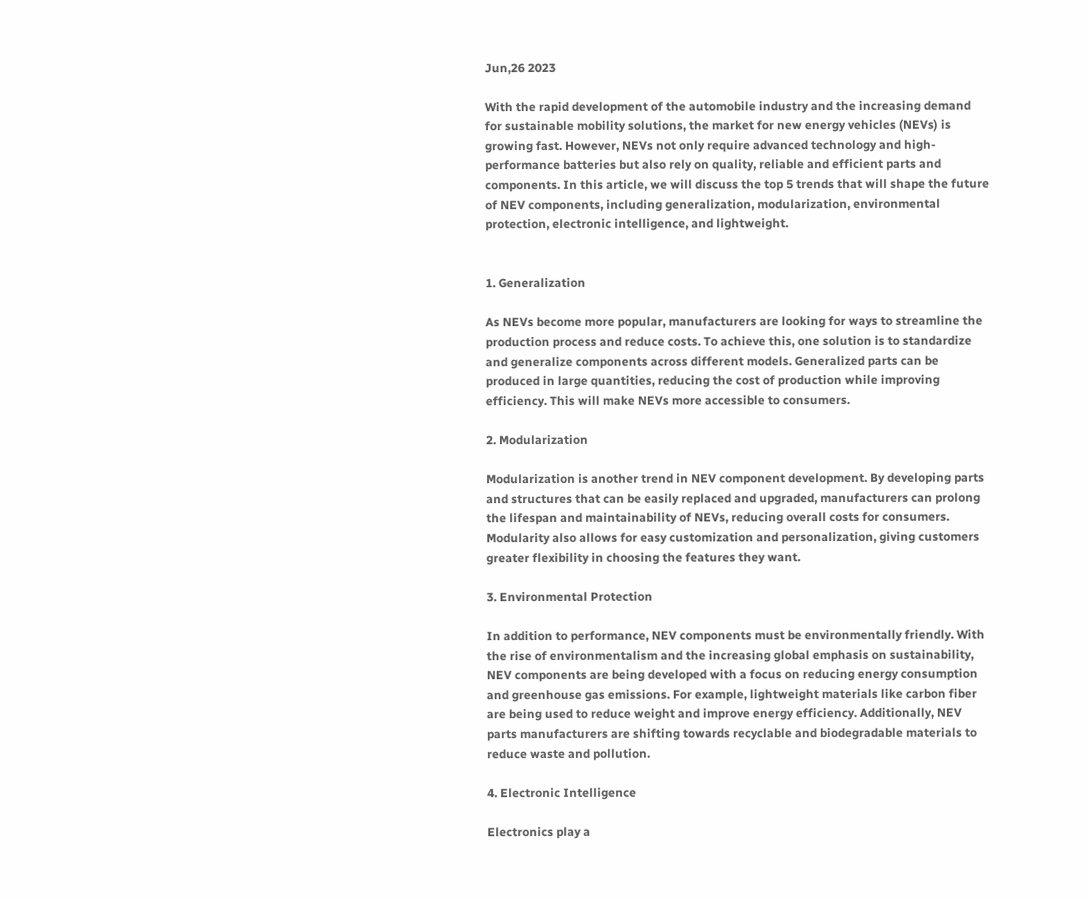Jun,26 2023

With the rapid development of the automobile industry and the increasing demand for sustainable mobility solutions, the market for new energy vehicles (NEVs) is growing fast. However, NEVs not only require advanced technology and high-performance batteries but also rely on quality, reliable and efficient parts and components. In this article, we will discuss the top 5 trends that will shape the future of NEV components, including generalization, modularization, environmental protection, electronic intelligence, and lightweight.


1. Generalization

As NEVs become more popular, manufacturers are looking for ways to streamline the production process and reduce costs. To achieve this, one solution is to standardize and generalize components across different models. Generalized parts can be produced in large quantities, reducing the cost of production while improving efficiency. This will make NEVs more accessible to consumers.

2. Modularization

Modularization is another trend in NEV component development. By developing parts and structures that can be easily replaced and upgraded, manufacturers can prolong the lifespan and maintainability of NEVs, reducing overall costs for consumers. Modularity also allows for easy customization and personalization, giving customers greater flexibility in choosing the features they want.

3. Environmental Protection

In addition to performance, NEV components must be environmentally friendly. With the rise of environmentalism and the increasing global emphasis on sustainability, NEV components are being developed with a focus on reducing energy consumption and greenhouse gas emissions. For example, lightweight materials like carbon fiber are being used to reduce weight and improve energy efficiency. Additionally, NEV parts manufacturers are shifting towards recyclable and biodegradable materials to reduce waste and pollution.

4. Electronic Intelligence

Electronics play a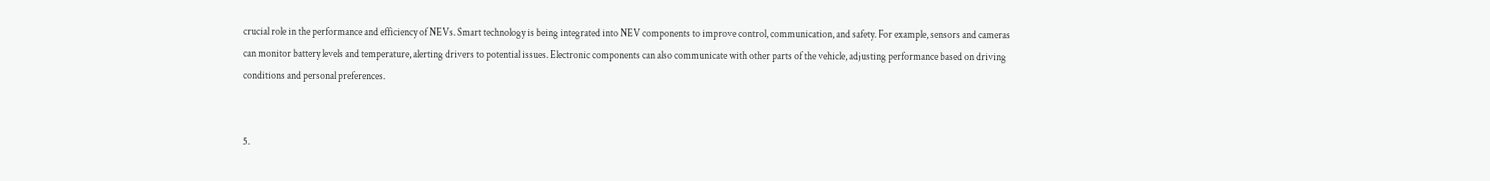crucial role in the performance and efficiency of NEVs. Smart technology is being integrated into NEV components to improve control, communication, and safety. For example, sensors and cameras can monitor battery levels and temperature, alerting drivers to potential issues. Electronic components can also communicate with other parts of the vehicle, adjusting performance based on driving conditions and personal preferences.


5.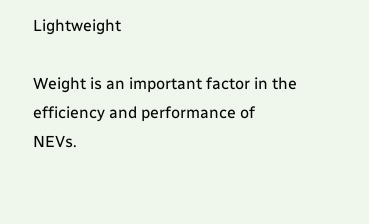Lightweight

Weight is an important factor in the efficiency and performance of NEVs.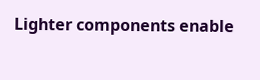Lighter components enable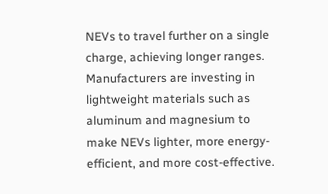NEVs to travel further on a single charge, achieving longer ranges. Manufacturers are investing in lightweight materials such as aluminum and magnesium to make NEVs lighter, more energy-efficient, and more cost-effective.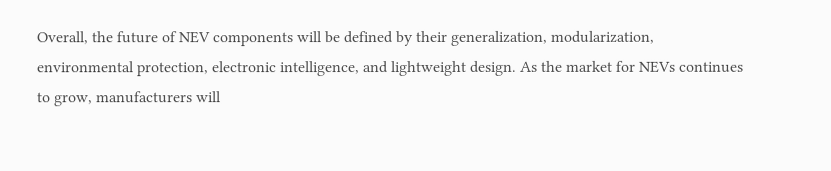Overall, the future of NEV components will be defined by their generalization, modularization, environmental protection, electronic intelligence, and lightweight design. As the market for NEVs continues to grow, manufacturers will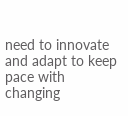need to innovate and adapt to keep pace with changing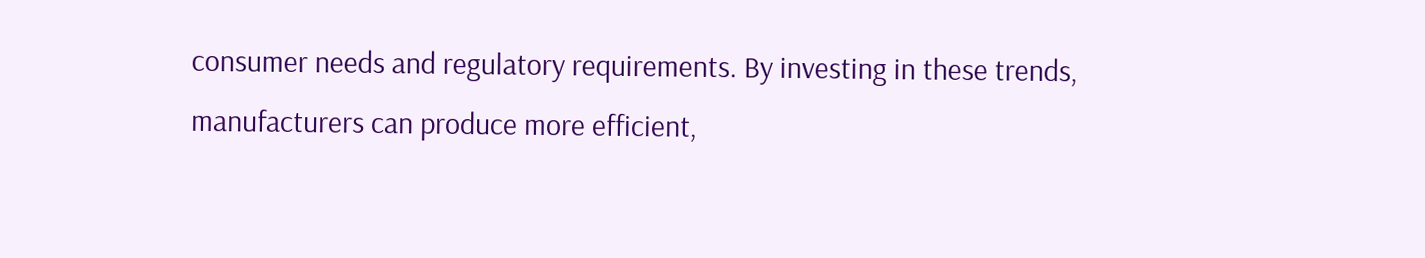consumer needs and regulatory requirements. By investing in these trends, manufacturers can produce more efficient,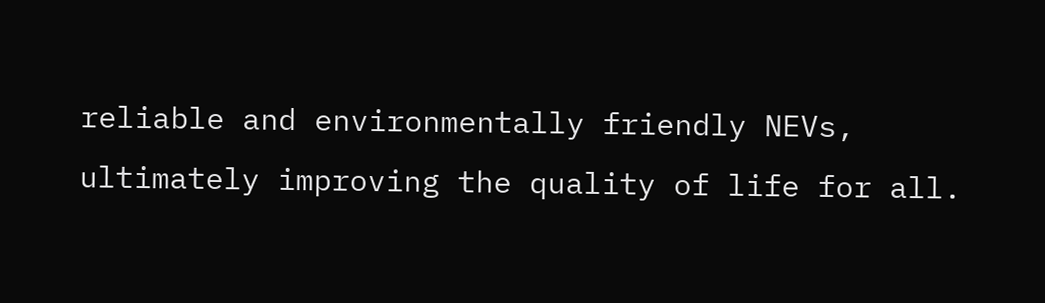reliable and environmentally friendly NEVs, ultimately improving the quality of life for all.